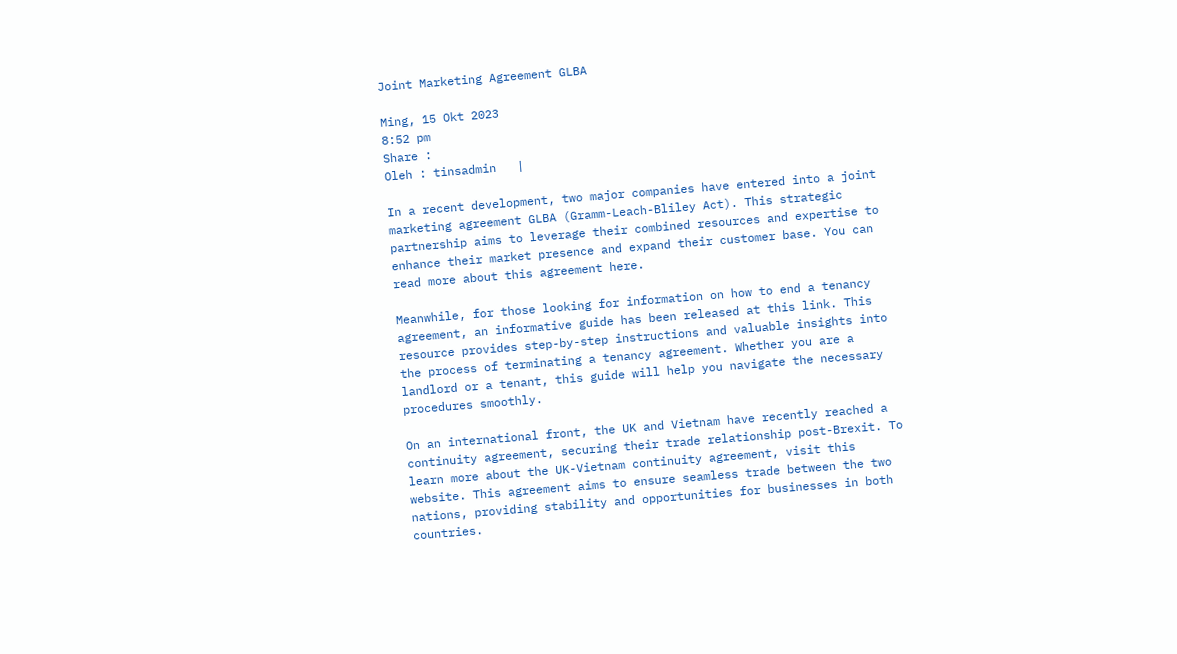Joint Marketing Agreement GLBA

Ming, 15 Okt 2023
8:52 pm
Share :
Oleh : tinsadmin   |

In a recent development, two major companies have entered into a joint marketing agreement GLBA (Gramm-Leach-Bliley Act). This strategic partnership aims to leverage their combined resources and expertise to enhance their market presence and expand their customer base. You can read more about this agreement here.

Meanwhile, for those looking for information on how to end a tenancy agreement, an informative guide has been released at this link. This resource provides step-by-step instructions and valuable insights into the process of terminating a tenancy agreement. Whether you are a landlord or a tenant, this guide will help you navigate the necessary procedures smoothly.

On an international front, the UK and Vietnam have recently reached a continuity agreement, securing their trade relationship post-Brexit. To learn more about the UK-Vietnam continuity agreement, visit this website. This agreement aims to ensure seamless trade between the two nations, providing stability and opportunities for businesses in both countries.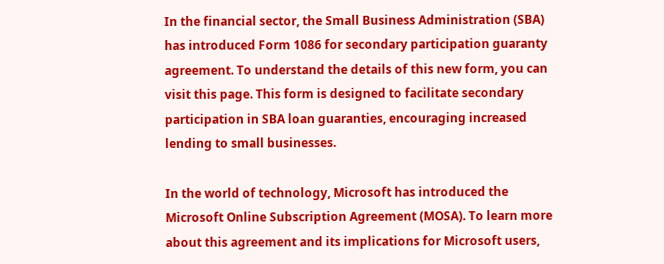In the financial sector, the Small Business Administration (SBA) has introduced Form 1086 for secondary participation guaranty agreement. To understand the details of this new form, you can visit this page. This form is designed to facilitate secondary participation in SBA loan guaranties, encouraging increased lending to small businesses.

In the world of technology, Microsoft has introduced the Microsoft Online Subscription Agreement (MOSA). To learn more about this agreement and its implications for Microsoft users,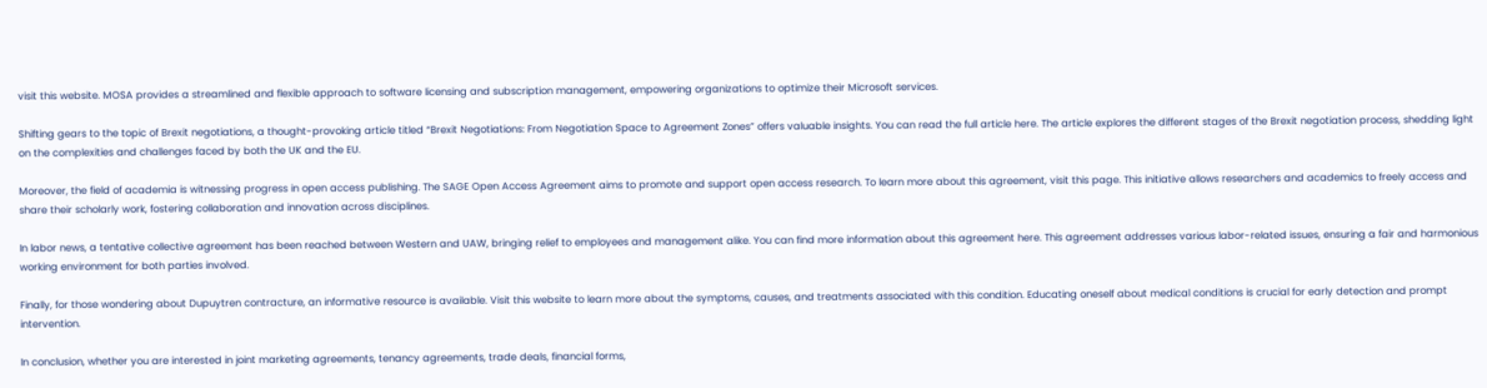visit this website. MOSA provides a streamlined and flexible approach to software licensing and subscription management, empowering organizations to optimize their Microsoft services.

Shifting gears to the topic of Brexit negotiations, a thought-provoking article titled “Brexit Negotiations: From Negotiation Space to Agreement Zones” offers valuable insights. You can read the full article here. The article explores the different stages of the Brexit negotiation process, shedding light on the complexities and challenges faced by both the UK and the EU.

Moreover, the field of academia is witnessing progress in open access publishing. The SAGE Open Access Agreement aims to promote and support open access research. To learn more about this agreement, visit this page. This initiative allows researchers and academics to freely access and share their scholarly work, fostering collaboration and innovation across disciplines.

In labor news, a tentative collective agreement has been reached between Western and UAW, bringing relief to employees and management alike. You can find more information about this agreement here. This agreement addresses various labor-related issues, ensuring a fair and harmonious working environment for both parties involved.

Finally, for those wondering about Dupuytren contracture, an informative resource is available. Visit this website to learn more about the symptoms, causes, and treatments associated with this condition. Educating oneself about medical conditions is crucial for early detection and prompt intervention.

In conclusion, whether you are interested in joint marketing agreements, tenancy agreements, trade deals, financial forms,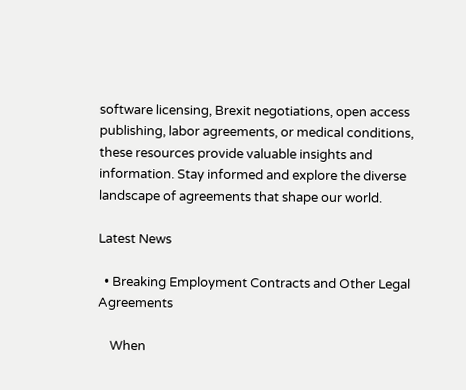software licensing, Brexit negotiations, open access publishing, labor agreements, or medical conditions, these resources provide valuable insights and information. Stay informed and explore the diverse landscape of agreements that shape our world.

Latest News

  • Breaking Employment Contracts and Other Legal Agreements

    When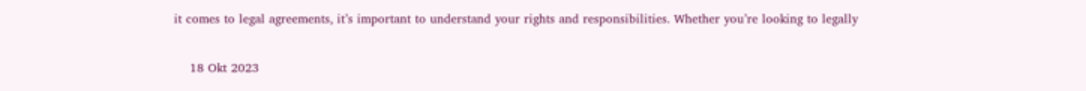it comes to legal agreements, it’s important to understand your rights and responsibilities. Whether you’re looking to legally

    18 Okt 2023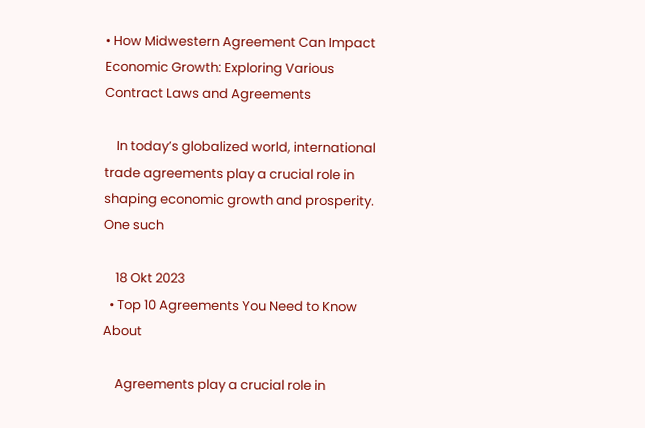• How Midwestern Agreement Can Impact Economic Growth: Exploring Various Contract Laws and Agreements

    In today’s globalized world, international trade agreements play a crucial role in shaping economic growth and prosperity. One such

    18 Okt 2023
  • Top 10 Agreements You Need to Know About

    Agreements play a crucial role in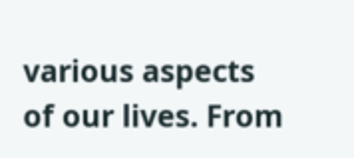various aspects of our lives. From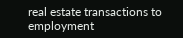real estate transactions to employment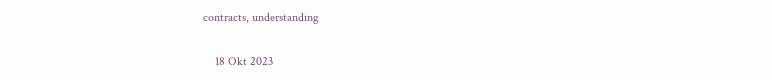contracts, understanding

    18 Okt 2023